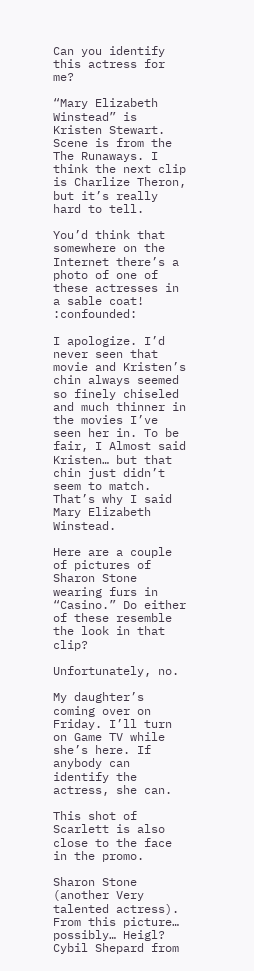Can you identify this actress for me?

“Mary Elizabeth Winstead” is Kristen Stewart. Scene is from the The Runaways. I think the next clip is Charlize Theron, but it’s really hard to tell.

You’d think that somewhere on the Internet there’s a photo of one of these actresses in a sable coat! :confounded:

I apologize. I’d never seen that movie and Kristen’s chin always seemed so finely chiseled and much thinner in the movies I’ve seen her in. To be fair, I Almost said Kristen… but that chin just didn’t seem to match. That’s why I said Mary Elizabeth Winstead.

Here are a couple of pictures of Sharon Stone wearing furs in “Casino.” Do either of these resemble the look in that clip?

Unfortunately, no.

My daughter’s coming over on Friday. I’ll turn on Game TV while she’s here. If anybody can identify the actress, she can.

This shot of Scarlett is also close to the face in the promo.

Sharon Stone (another Very talented actress). From this picture… possibly… Heigl? Cybil Shepard from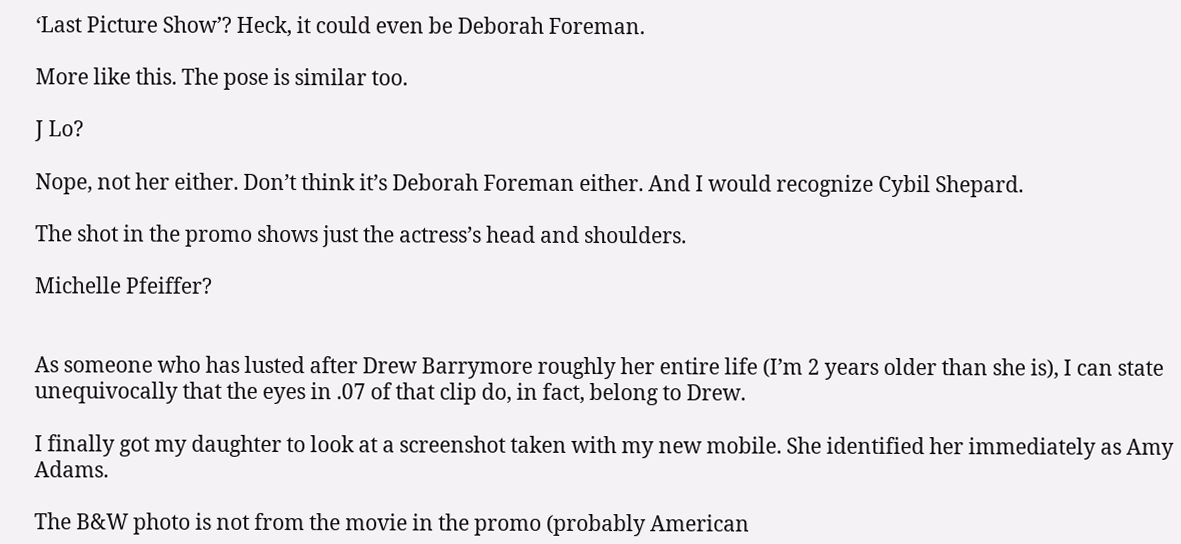‘Last Picture Show’? Heck, it could even be Deborah Foreman.

More like this. The pose is similar too.

J Lo?

Nope, not her either. Don’t think it’s Deborah Foreman either. And I would recognize Cybil Shepard.

The shot in the promo shows just the actress’s head and shoulders.

Michelle Pfeiffer?


As someone who has lusted after Drew Barrymore roughly her entire life (I’m 2 years older than she is), I can state unequivocally that the eyes in .07 of that clip do, in fact, belong to Drew.

I finally got my daughter to look at a screenshot taken with my new mobile. She identified her immediately as Amy Adams.

The B&W photo is not from the movie in the promo (probably American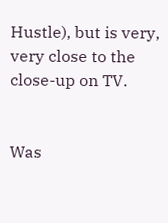Hustle), but is very, very close to the close-up on TV.


Was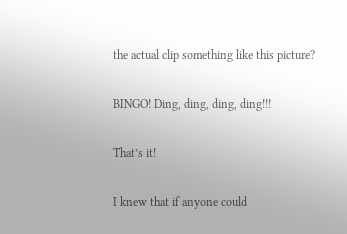the actual clip something like this picture?

BINGO! Ding, ding, ding, ding!!!

That’s it!

I knew that if anyone could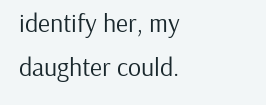identify her, my daughter could.